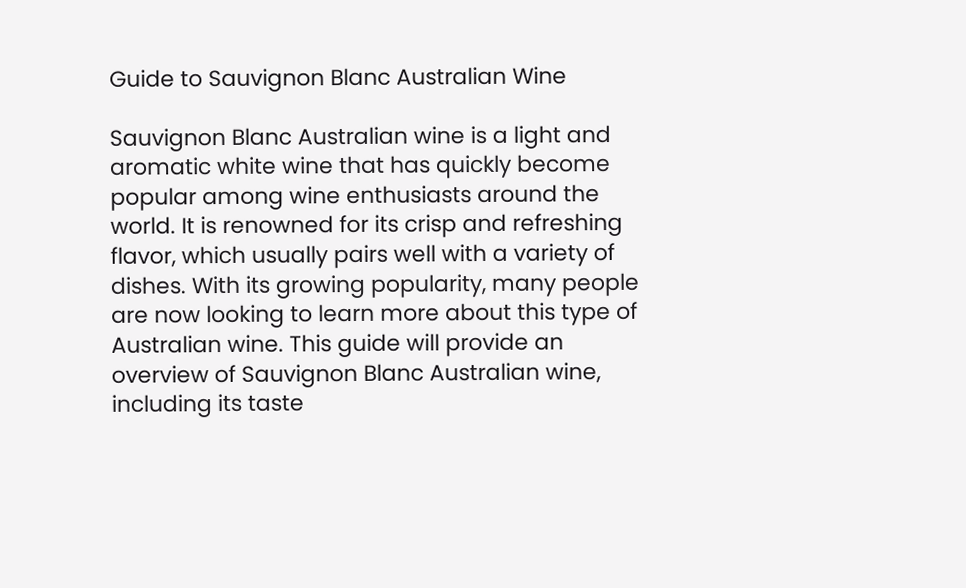Guide to Sauvignon Blanc Australian Wine

Sauvignon Blanc Australian wine is a light and aromatic white wine that has quickly become popular among wine enthusiasts around the world. It is renowned for its crisp and refreshing flavor, which usually pairs well with a variety of dishes. With its growing popularity, many people are now looking to learn more about this type of Australian wine. This guide will provide an overview of Sauvignon Blanc Australian wine, including its taste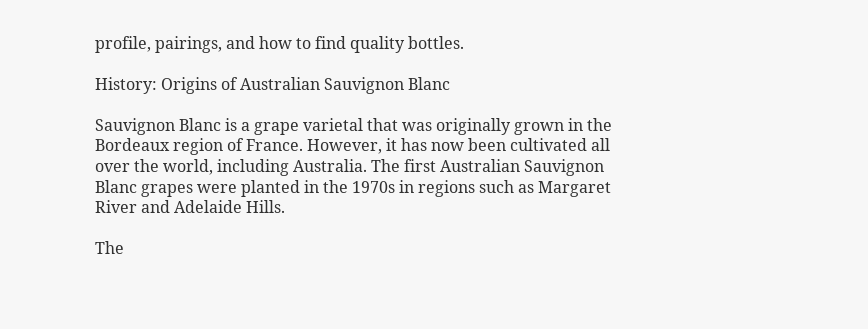profile, pairings, and how to find quality bottles.

History: Origins of Australian Sauvignon Blanc

Sauvignon Blanc is a grape varietal that was originally grown in the Bordeaux region of France. However, it has now been cultivated all over the world, including Australia. The first Australian Sauvignon Blanc grapes were planted in the 1970s in regions such as Margaret River and Adelaide Hills.

The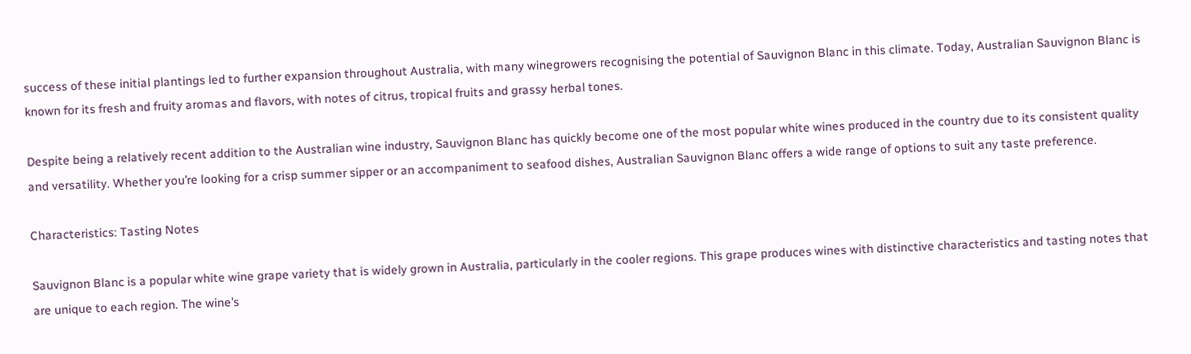success of these initial plantings led to further expansion throughout Australia, with many winegrowers recognising the potential of Sauvignon Blanc in this climate. Today, Australian Sauvignon Blanc is known for its fresh and fruity aromas and flavors, with notes of citrus, tropical fruits and grassy herbal tones.

Despite being a relatively recent addition to the Australian wine industry, Sauvignon Blanc has quickly become one of the most popular white wines produced in the country due to its consistent quality and versatility. Whether you’re looking for a crisp summer sipper or an accompaniment to seafood dishes, Australian Sauvignon Blanc offers a wide range of options to suit any taste preference.

Characteristics: Tasting Notes

Sauvignon Blanc is a popular white wine grape variety that is widely grown in Australia, particularly in the cooler regions. This grape produces wines with distinctive characteristics and tasting notes that are unique to each region. The wine’s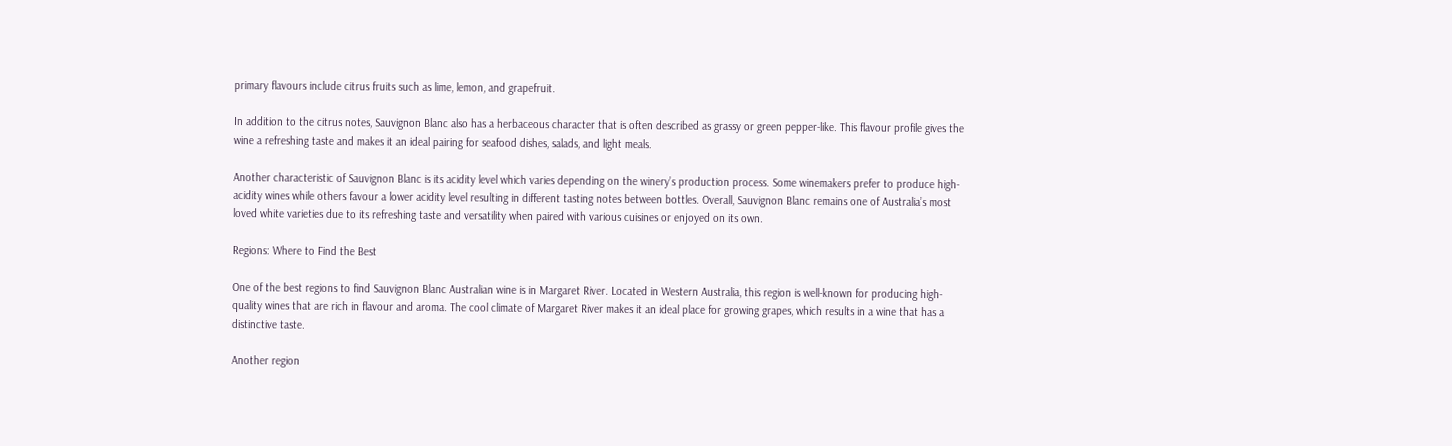primary flavours include citrus fruits such as lime, lemon, and grapefruit.

In addition to the citrus notes, Sauvignon Blanc also has a herbaceous character that is often described as grassy or green pepper-like. This flavour profile gives the wine a refreshing taste and makes it an ideal pairing for seafood dishes, salads, and light meals.

Another characteristic of Sauvignon Blanc is its acidity level which varies depending on the winery’s production process. Some winemakers prefer to produce high-acidity wines while others favour a lower acidity level resulting in different tasting notes between bottles. Overall, Sauvignon Blanc remains one of Australia’s most loved white varieties due to its refreshing taste and versatility when paired with various cuisines or enjoyed on its own.

Regions: Where to Find the Best

One of the best regions to find Sauvignon Blanc Australian wine is in Margaret River. Located in Western Australia, this region is well-known for producing high-quality wines that are rich in flavour and aroma. The cool climate of Margaret River makes it an ideal place for growing grapes, which results in a wine that has a distinctive taste.

Another region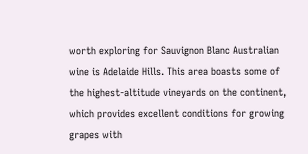worth exploring for Sauvignon Blanc Australian wine is Adelaide Hills. This area boasts some of the highest-altitude vineyards on the continent, which provides excellent conditions for growing grapes with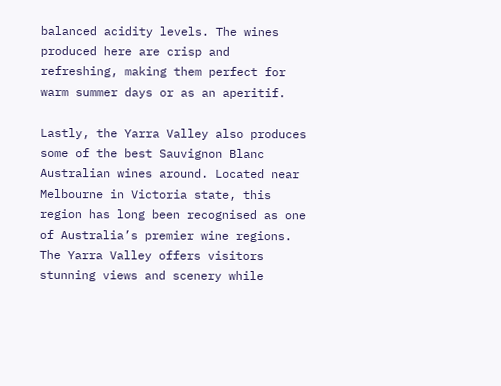balanced acidity levels. The wines produced here are crisp and refreshing, making them perfect for warm summer days or as an aperitif.

Lastly, the Yarra Valley also produces some of the best Sauvignon Blanc Australian wines around. Located near Melbourne in Victoria state, this region has long been recognised as one of Australia’s premier wine regions. The Yarra Valley offers visitors stunning views and scenery while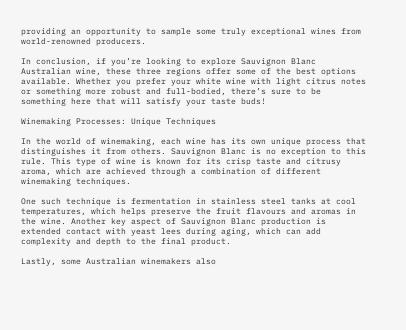providing an opportunity to sample some truly exceptional wines from world-renowned producers.

In conclusion, if you’re looking to explore Sauvignon Blanc Australian wine, these three regions offer some of the best options available. Whether you prefer your white wine with light citrus notes or something more robust and full-bodied, there’s sure to be something here that will satisfy your taste buds!

Winemaking Processes: Unique Techniques

In the world of winemaking, each wine has its own unique process that distinguishes it from others. Sauvignon Blanc is no exception to this rule. This type of wine is known for its crisp taste and citrusy aroma, which are achieved through a combination of different winemaking techniques.

One such technique is fermentation in stainless steel tanks at cool temperatures, which helps preserve the fruit flavours and aromas in the wine. Another key aspect of Sauvignon Blanc production is extended contact with yeast lees during aging, which can add complexity and depth to the final product.

Lastly, some Australian winemakers also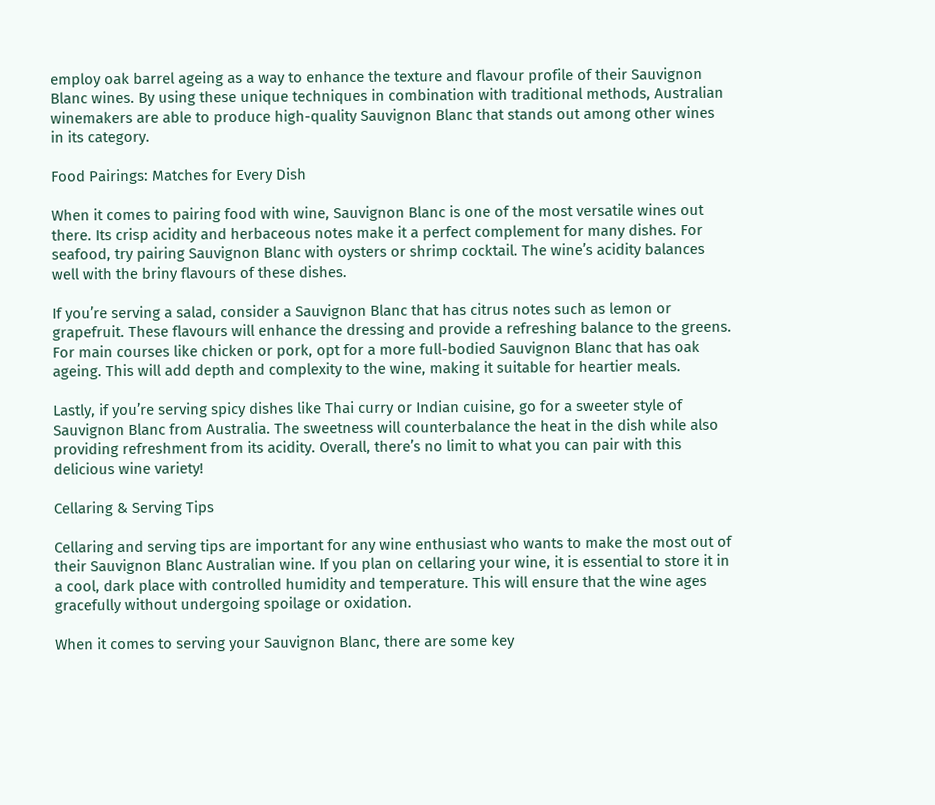employ oak barrel ageing as a way to enhance the texture and flavour profile of their Sauvignon Blanc wines. By using these unique techniques in combination with traditional methods, Australian winemakers are able to produce high-quality Sauvignon Blanc that stands out among other wines in its category.

Food Pairings: Matches for Every Dish

When it comes to pairing food with wine, Sauvignon Blanc is one of the most versatile wines out there. Its crisp acidity and herbaceous notes make it a perfect complement for many dishes. For seafood, try pairing Sauvignon Blanc with oysters or shrimp cocktail. The wine’s acidity balances well with the briny flavours of these dishes.

If you’re serving a salad, consider a Sauvignon Blanc that has citrus notes such as lemon or grapefruit. These flavours will enhance the dressing and provide a refreshing balance to the greens. For main courses like chicken or pork, opt for a more full-bodied Sauvignon Blanc that has oak ageing. This will add depth and complexity to the wine, making it suitable for heartier meals.

Lastly, if you’re serving spicy dishes like Thai curry or Indian cuisine, go for a sweeter style of Sauvignon Blanc from Australia. The sweetness will counterbalance the heat in the dish while also providing refreshment from its acidity. Overall, there’s no limit to what you can pair with this delicious wine variety!

Cellaring & Serving Tips

Cellaring and serving tips are important for any wine enthusiast who wants to make the most out of their Sauvignon Blanc Australian wine. If you plan on cellaring your wine, it is essential to store it in a cool, dark place with controlled humidity and temperature. This will ensure that the wine ages gracefully without undergoing spoilage or oxidation.

When it comes to serving your Sauvignon Blanc, there are some key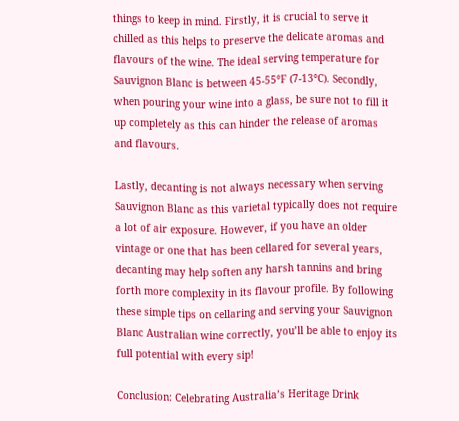things to keep in mind. Firstly, it is crucial to serve it chilled as this helps to preserve the delicate aromas and flavours of the wine. The ideal serving temperature for Sauvignon Blanc is between 45-55°F (7-13°C). Secondly, when pouring your wine into a glass, be sure not to fill it up completely as this can hinder the release of aromas and flavours.

Lastly, decanting is not always necessary when serving Sauvignon Blanc as this varietal typically does not require a lot of air exposure. However, if you have an older vintage or one that has been cellared for several years, decanting may help soften any harsh tannins and bring forth more complexity in its flavour profile. By following these simple tips on cellaring and serving your Sauvignon Blanc Australian wine correctly, you’ll be able to enjoy its full potential with every sip!

Conclusion: Celebrating Australia’s Heritage Drink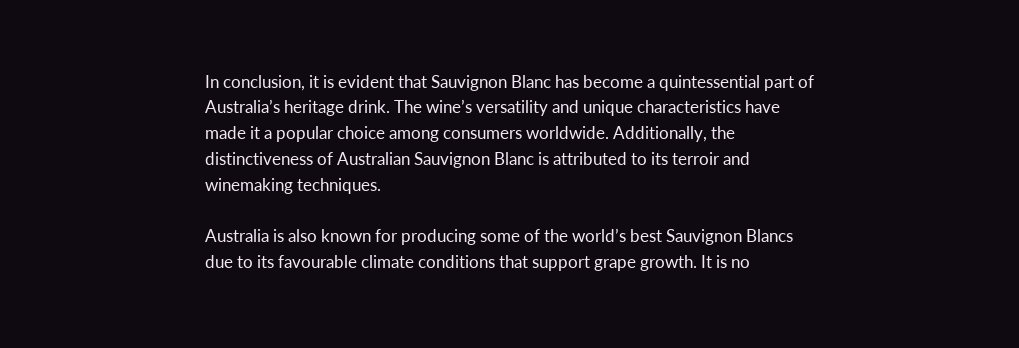In conclusion, it is evident that Sauvignon Blanc has become a quintessential part of Australia’s heritage drink. The wine’s versatility and unique characteristics have made it a popular choice among consumers worldwide. Additionally, the distinctiveness of Australian Sauvignon Blanc is attributed to its terroir and winemaking techniques.

Australia is also known for producing some of the world’s best Sauvignon Blancs due to its favourable climate conditions that support grape growth. It is no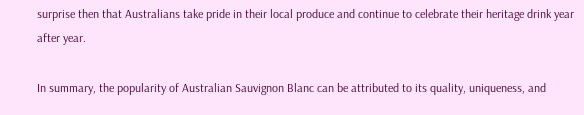surprise then that Australians take pride in their local produce and continue to celebrate their heritage drink year after year.

In summary, the popularity of Australian Sauvignon Blanc can be attributed to its quality, uniqueness, and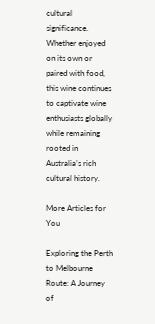cultural significance. Whether enjoyed on its own or paired with food, this wine continues to captivate wine enthusiasts globally while remaining rooted in Australia’s rich cultural history.

More Articles for You

Exploring the Perth to Melbourne Route: A Journey of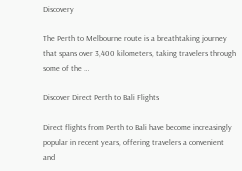Discovery

The Perth to Melbourne route is a breathtaking journey that spans over 3,400 kilometers, taking travelers through some of the …

Discover Direct Perth to Bali Flights

Direct flights from Perth to Bali have become increasingly popular in recent years, offering travelers a convenient and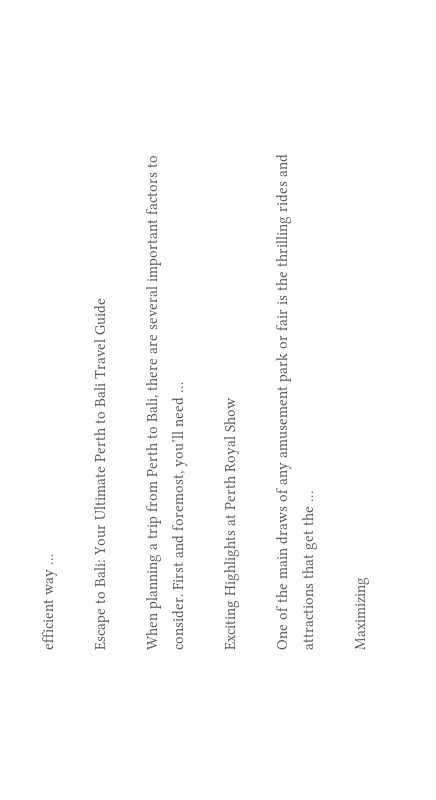efficient way …

Escape to Bali: Your Ultimate Perth to Bali Travel Guide

When planning a trip from Perth to Bali, there are several important factors to consider. First and foremost, you’ll need …

Exciting Highlights at Perth Royal Show

One of the main draws of any amusement park or fair is the thrilling rides and attractions that get the …

Maximizing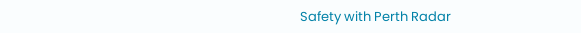Safety with Perth Radar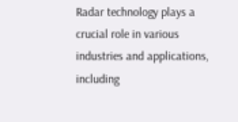Radar technology plays a crucial role in various industries and applications, including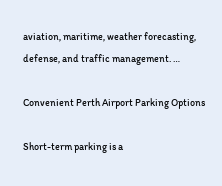aviation, maritime, weather forecasting, defense, and traffic management. …

Convenient Perth Airport Parking Options

Short-term parking is a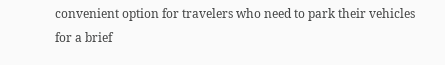convenient option for travelers who need to park their vehicles for a brief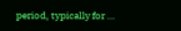period, typically for …